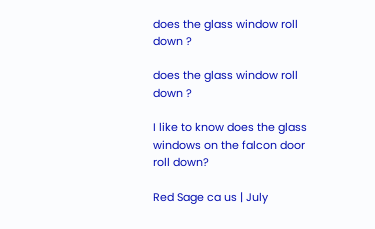does the glass window roll down ?

does the glass window roll down ?

I like to know does the glass windows on the falcon door roll down?

Red Sage ca us | July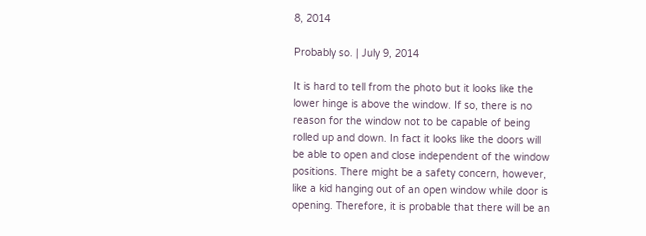8, 2014

Probably so. | July 9, 2014

It is hard to tell from the photo but it looks like the lower hinge is above the window. If so, there is no reason for the window not to be capable of being rolled up and down. In fact it looks like the doors will be able to open and close independent of the window positions. There might be a safety concern, however, like a kid hanging out of an open window while door is opening. Therefore, it is probable that there will be an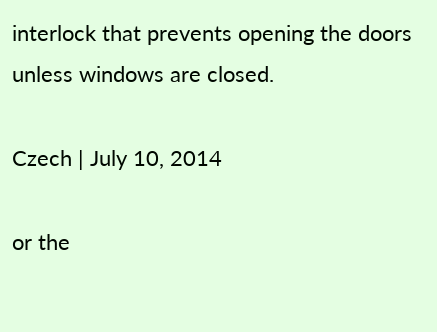interlock that prevents opening the doors unless windows are closed.

Czech | July 10, 2014

or the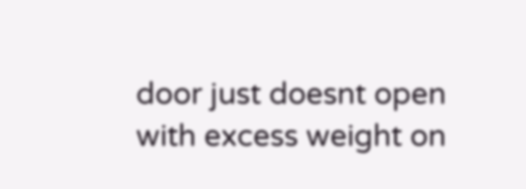door just doesnt open with excess weight on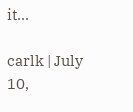it...

carlk | July 10,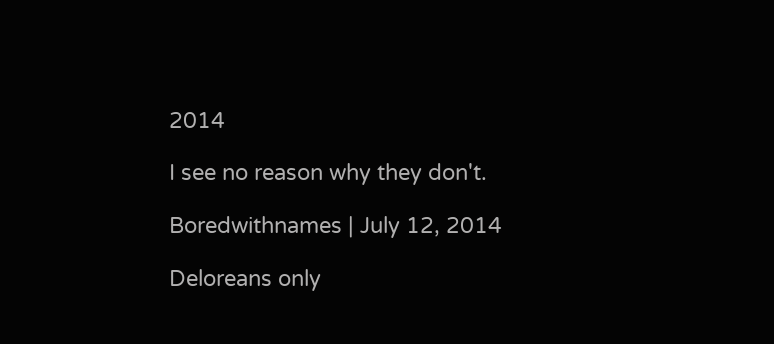2014

I see no reason why they don't.

Boredwithnames | July 12, 2014

Deloreans only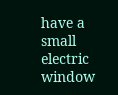have a small electric window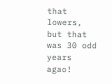that lowers, but that was 30 odd years agao!